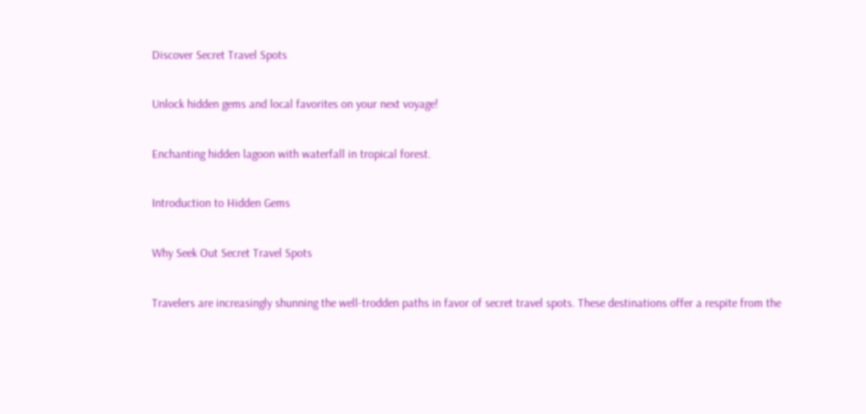Discover Secret Travel Spots

Unlock hidden gems and local favorites on your next voyage!

Enchanting hidden lagoon with waterfall in tropical forest.

Introduction to Hidden Gems

Why Seek Out Secret Travel Spots

Travelers are increasingly shunning the well-trodden paths in favor of secret travel spots. These destinations offer a respite from the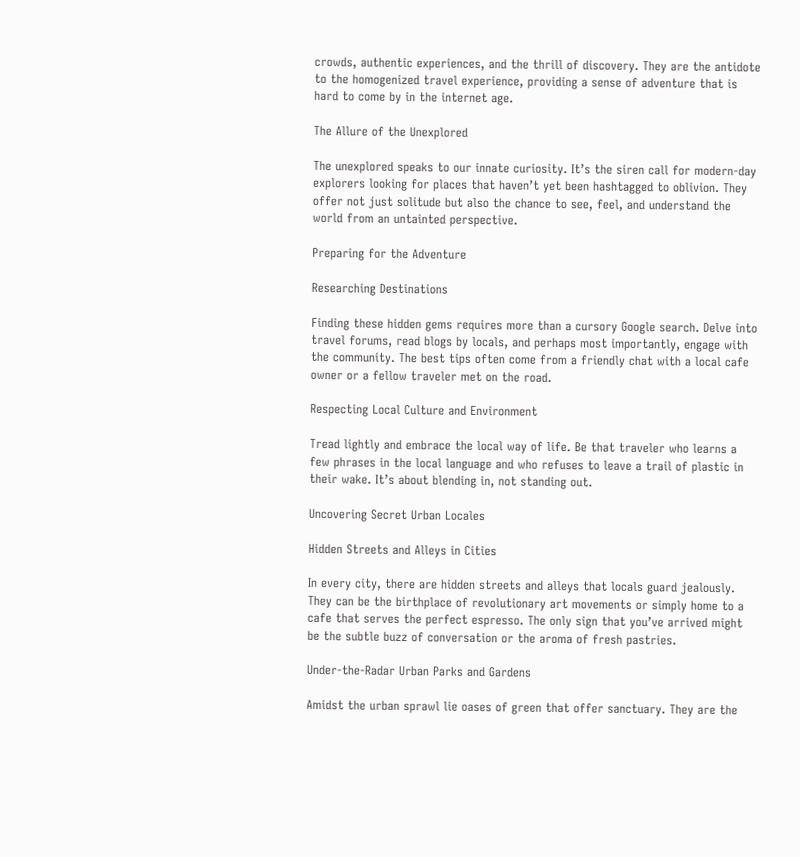crowds, authentic experiences, and the thrill of discovery. They are the antidote to the homogenized travel experience, providing a sense of adventure that is hard to come by in the internet age.

The Allure of the Unexplored

The unexplored speaks to our innate curiosity. It’s the siren call for modern-day explorers looking for places that haven’t yet been hashtagged to oblivion. They offer not just solitude but also the chance to see, feel, and understand the world from an untainted perspective.

Preparing for the Adventure

Researching Destinations

Finding these hidden gems requires more than a cursory Google search. Delve into travel forums, read blogs by locals, and perhaps most importantly, engage with the community. The best tips often come from a friendly chat with a local cafe owner or a fellow traveler met on the road.

Respecting Local Culture and Environment

Tread lightly and embrace the local way of life. Be that traveler who learns a few phrases in the local language and who refuses to leave a trail of plastic in their wake. It’s about blending in, not standing out.

Uncovering Secret Urban Locales

Hidden Streets and Alleys in Cities

In every city, there are hidden streets and alleys that locals guard jealously. They can be the birthplace of revolutionary art movements or simply home to a cafe that serves the perfect espresso. The only sign that you’ve arrived might be the subtle buzz of conversation or the aroma of fresh pastries.

Under-the-Radar Urban Parks and Gardens

Amidst the urban sprawl lie oases of green that offer sanctuary. They are the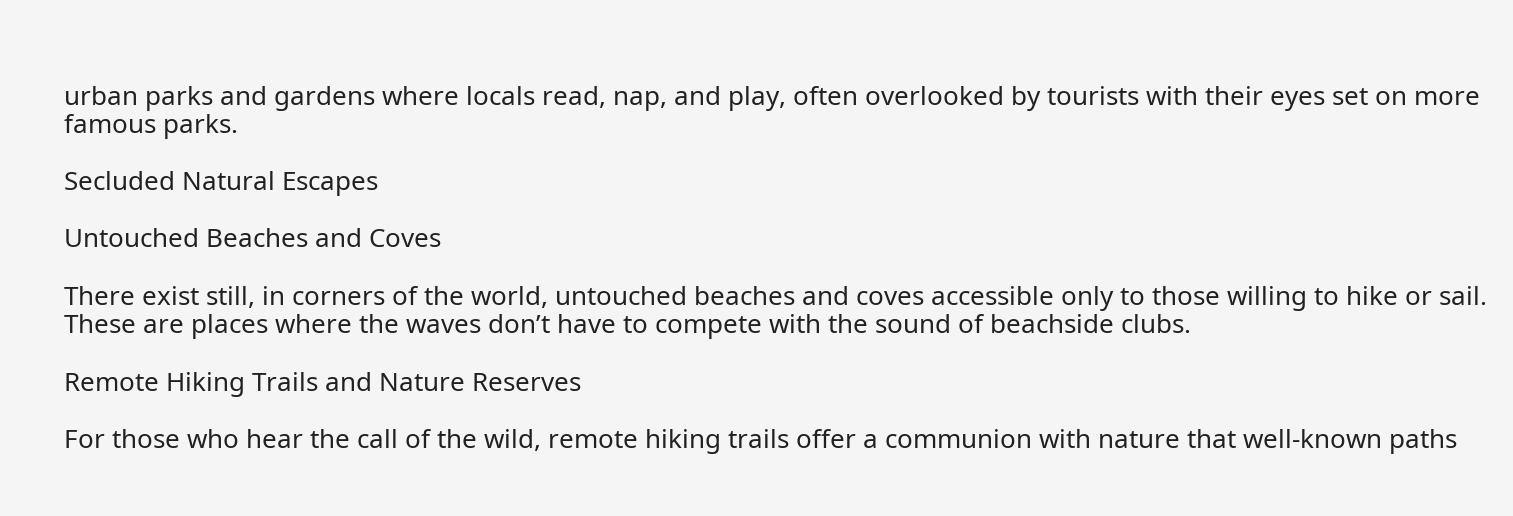urban parks and gardens where locals read, nap, and play, often overlooked by tourists with their eyes set on more famous parks.

Secluded Natural Escapes

Untouched Beaches and Coves

There exist still, in corners of the world, untouched beaches and coves accessible only to those willing to hike or sail. These are places where the waves don’t have to compete with the sound of beachside clubs.

Remote Hiking Trails and Nature Reserves

For those who hear the call of the wild, remote hiking trails offer a communion with nature that well-known paths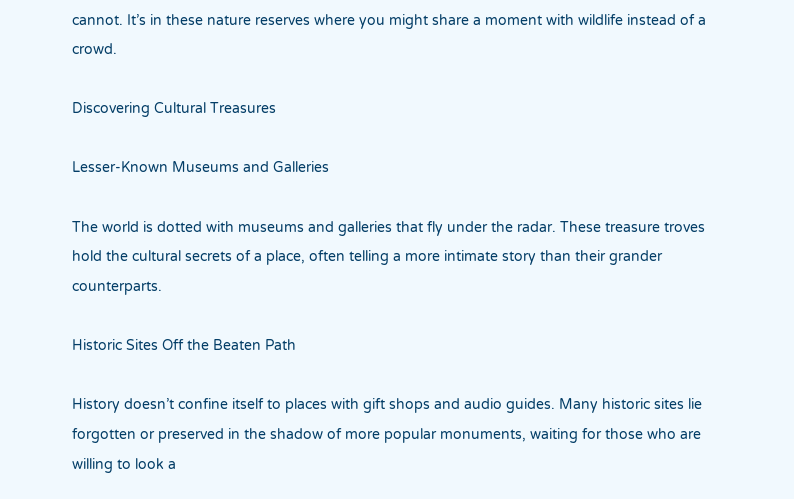cannot. It’s in these nature reserves where you might share a moment with wildlife instead of a crowd.

Discovering Cultural Treasures

Lesser-Known Museums and Galleries

The world is dotted with museums and galleries that fly under the radar. These treasure troves hold the cultural secrets of a place, often telling a more intimate story than their grander counterparts.

Historic Sites Off the Beaten Path

History doesn’t confine itself to places with gift shops and audio guides. Many historic sites lie forgotten or preserved in the shadow of more popular monuments, waiting for those who are willing to look a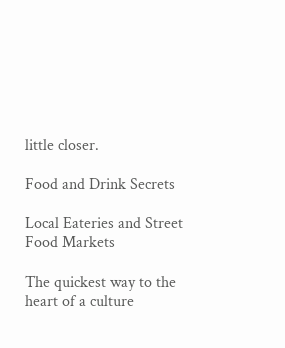little closer.

Food and Drink Secrets

Local Eateries and Street Food Markets

The quickest way to the heart of a culture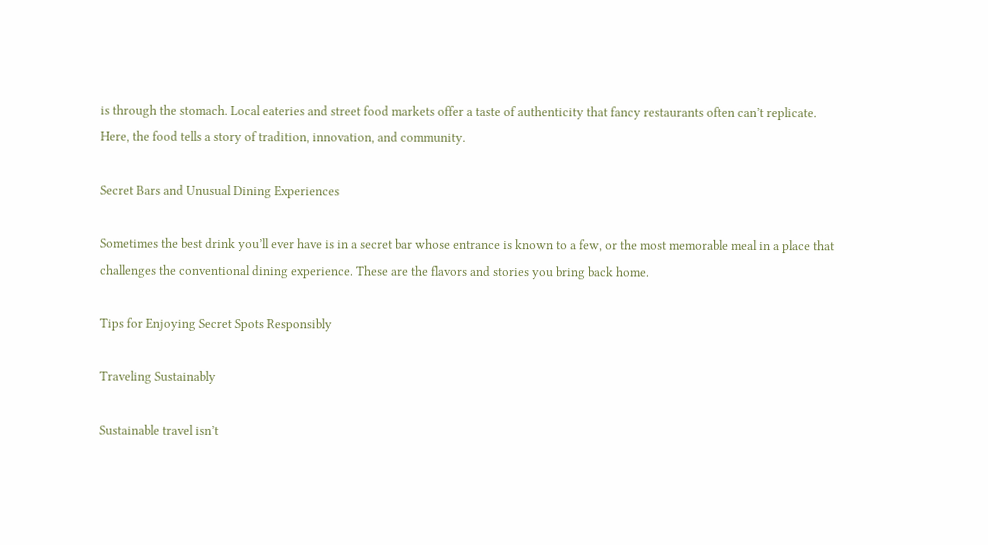is through the stomach. Local eateries and street food markets offer a taste of authenticity that fancy restaurants often can’t replicate. Here, the food tells a story of tradition, innovation, and community.

Secret Bars and Unusual Dining Experiences

Sometimes the best drink you’ll ever have is in a secret bar whose entrance is known to a few, or the most memorable meal in a place that challenges the conventional dining experience. These are the flavors and stories you bring back home.

Tips for Enjoying Secret Spots Responsibly

Traveling Sustainably

Sustainable travel isn’t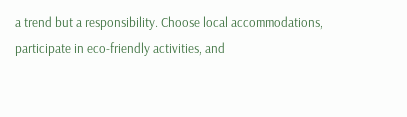a trend but a responsibility. Choose local accommodations, participate in eco-friendly activities, and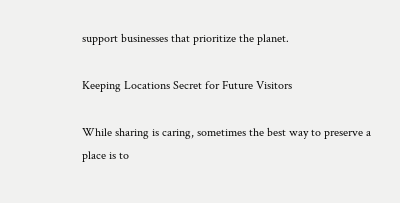support businesses that prioritize the planet.

Keeping Locations Secret for Future Visitors

While sharing is caring, sometimes the best way to preserve a place is to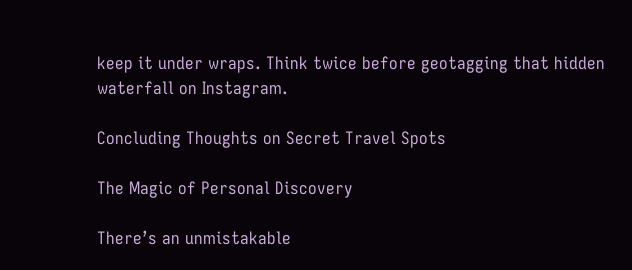keep it under wraps. Think twice before geotagging that hidden waterfall on Instagram.

Concluding Thoughts on Secret Travel Spots

The Magic of Personal Discovery

There’s an unmistakable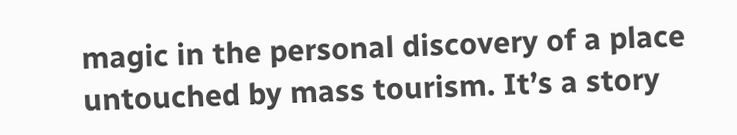magic in the personal discovery of a place untouched by mass tourism. It’s a story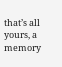that’s all yours, a memory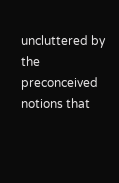uncluttered by the preconceived notions that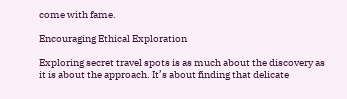come with fame.

Encouraging Ethical Exploration

Exploring secret travel spots is as much about the discovery as it is about the approach. It’s about finding that delicate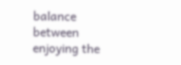balance between enjoying the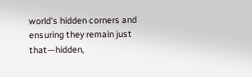world’s hidden corners and ensuring they remain just that—hidden,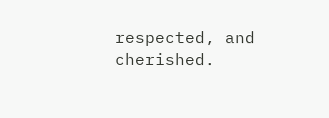respected, and cherished.